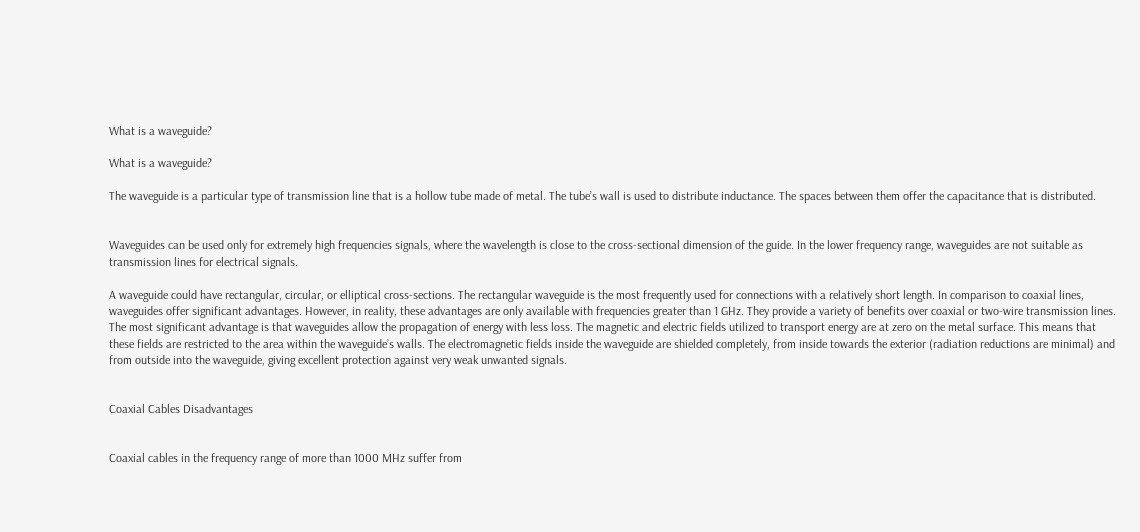What is a waveguide?

What is a waveguide?

The waveguide is a particular type of transmission line that is a hollow tube made of metal. The tube’s wall is used to distribute inductance. The spaces between them offer the capacitance that is distributed.


Waveguides can be used only for extremely high frequencies signals, where the wavelength is close to the cross-sectional dimension of the guide. In the lower frequency range, waveguides are not suitable as transmission lines for electrical signals.

A waveguide could have rectangular, circular, or elliptical cross-sections. The rectangular waveguide is the most frequently used for connections with a relatively short length. In comparison to coaxial lines, waveguides offer significant advantages. However, in reality, these advantages are only available with frequencies greater than 1 GHz. They provide a variety of benefits over coaxial or two-wire transmission lines. The most significant advantage is that waveguides allow the propagation of energy with less loss. The magnetic and electric fields utilized to transport energy are at zero on the metal surface. This means that these fields are restricted to the area within the waveguide’s walls. The electromagnetic fields inside the waveguide are shielded completely, from inside towards the exterior (radiation reductions are minimal) and from outside into the waveguide, giving excellent protection against very weak unwanted signals.


Coaxial Cables Disadvantages


Coaxial cables in the frequency range of more than 1000 MHz suffer from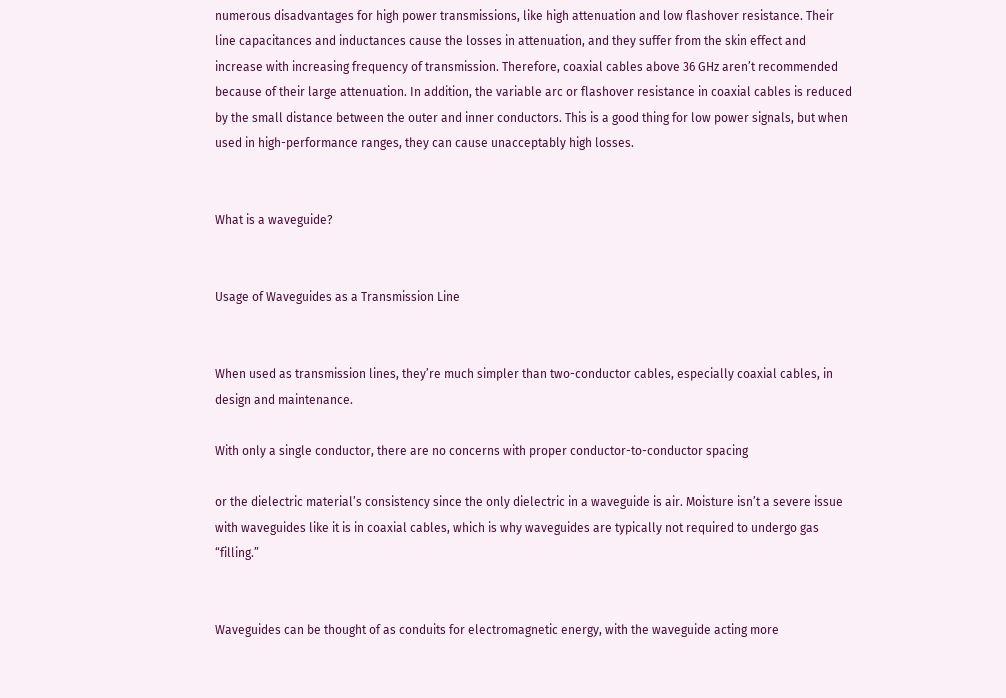numerous disadvantages for high power transmissions, like high attenuation and low flashover resistance. Their line capacitances and inductances cause the losses in attenuation, and they suffer from the skin effect and increase with increasing frequency of transmission. Therefore, coaxial cables above 36 GHz aren’t recommended because of their large attenuation. In addition, the variable arc or flashover resistance in coaxial cables is reduced by the small distance between the outer and inner conductors. This is a good thing for low power signals, but when used in high-performance ranges, they can cause unacceptably high losses.


What is a waveguide?


Usage of Waveguides as a Transmission Line


When used as transmission lines, they’re much simpler than two-conductor cables, especially coaxial cables, in design and maintenance.

With only a single conductor, there are no concerns with proper conductor-to-conductor spacing

or the dielectric material’s consistency since the only dielectric in a waveguide is air. Moisture isn’t a severe issue with waveguides like it is in coaxial cables, which is why waveguides are typically not required to undergo gas “filling.”


Waveguides can be thought of as conduits for electromagnetic energy, with the waveguide acting more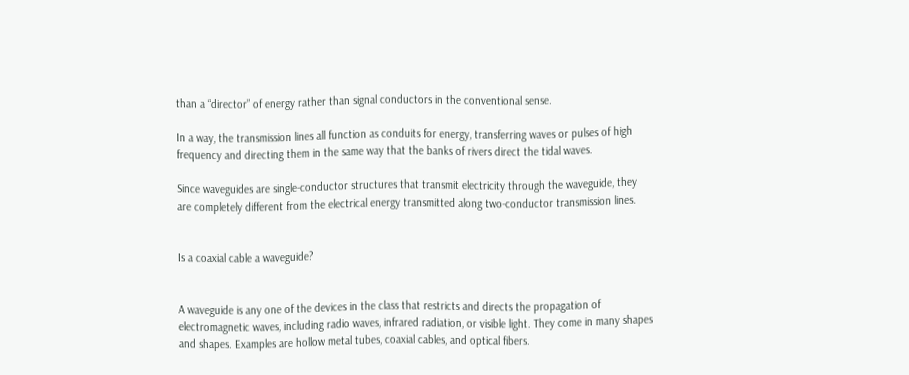than a “director” of energy rather than signal conductors in the conventional sense.

In a way, the transmission lines all function as conduits for energy, transferring waves or pulses of high frequency and directing them in the same way that the banks of rivers direct the tidal waves.

Since waveguides are single-conductor structures that transmit electricity through the waveguide, they are completely different from the electrical energy transmitted along two-conductor transmission lines.


Is a coaxial cable a waveguide?


A waveguide is any one of the devices in the class that restricts and directs the propagation of electromagnetic waves, including radio waves, infrared radiation, or visible light. They come in many shapes and shapes. Examples are hollow metal tubes, coaxial cables, and optical fibers.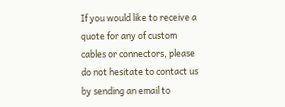If you would like to receive a quote for any of custom cables or connectors, please do not hesitate to contact us by sending an email to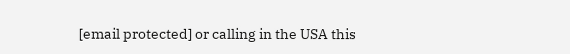[email protected] or calling in the USA this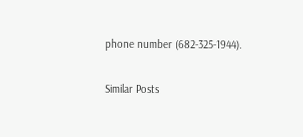phone number (682-325-1944).

Similar Posts